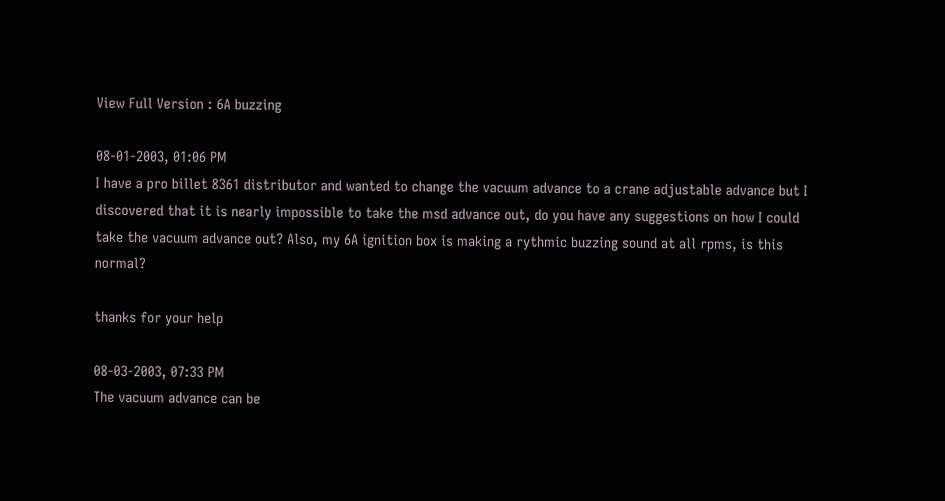View Full Version : 6A buzzing

08-01-2003, 01:06 PM
I have a pro billet 8361 distributor and wanted to change the vacuum advance to a crane adjustable advance but I discovered that it is nearly impossible to take the msd advance out, do you have any suggestions on how I could take the vacuum advance out? Also, my 6A ignition box is making a rythmic buzzing sound at all rpms, is this normal?

thanks for your help

08-03-2003, 07:33 PM
The vacuum advance can be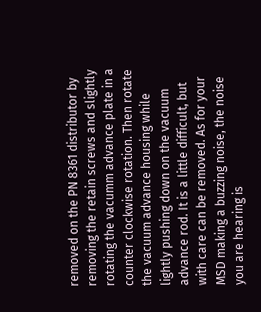removed on the PN 8361 distributor by removing the retain screws and slightly rotating the vacumm advance plate in a counter clockwise rotation. Then rotate the vacuum advance housing while lightly pushing down on the vacuum advance rod. It is a little difficult, but with care can be removed. As for your MSD making a buzzing noise, the noise you are hearing is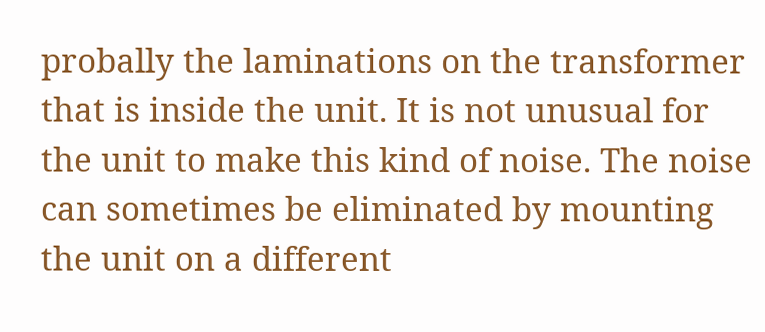probally the laminations on the transformer that is inside the unit. It is not unusual for the unit to make this kind of noise. The noise can sometimes be eliminated by mounting the unit on a different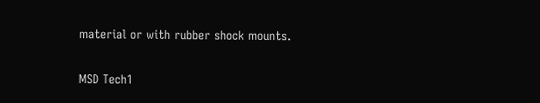material or with rubber shock mounts.

MSD Tech1